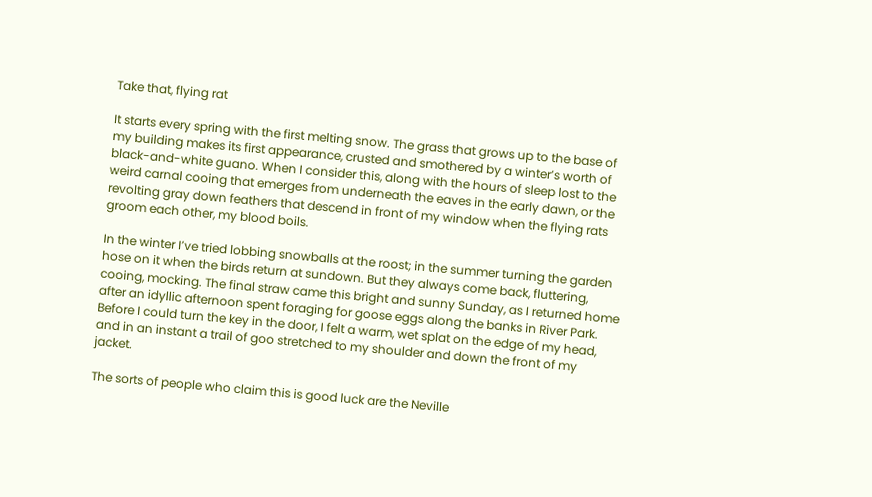Take that, flying rat

It starts every spring with the first melting snow. The grass that grows up to the base of my building makes its first appearance, crusted and smothered by a winter’s worth of black-and-white guano. When I consider this, along with the hours of sleep lost to the weird carnal cooing that emerges from underneath the eaves in the early dawn, or the revolting gray down feathers that descend in front of my window when the flying rats groom each other, my blood boils.

In the winter I’ve tried lobbing snowballs at the roost; in the summer turning the garden hose on it when the birds return at sundown. But they always come back, fluttering, cooing, mocking. The final straw came this bright and sunny Sunday, as I returned home after an idyllic afternoon spent foraging for goose eggs along the banks in River Park. Before I could turn the key in the door, I felt a warm, wet splat on the edge of my head, and in an instant a trail of goo stretched to my shoulder and down the front of my jacket.

The sorts of people who claim this is good luck are the Neville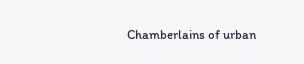Chamberlains of urban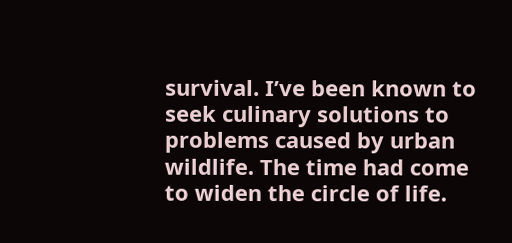survival. I’ve been known to seek culinary solutions to problems caused by urban wildlife. The time had come to widen the circle of life.